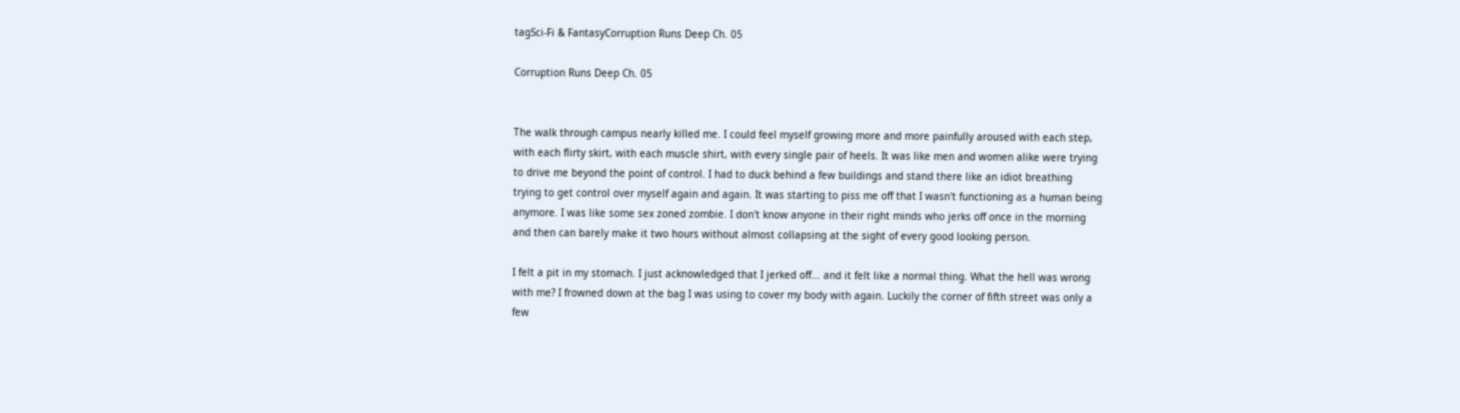tagSci-Fi & FantasyCorruption Runs Deep Ch. 05

Corruption Runs Deep Ch. 05


The walk through campus nearly killed me. I could feel myself growing more and more painfully aroused with each step, with each flirty skirt, with each muscle shirt, with every single pair of heels. It was like men and women alike were trying to drive me beyond the point of control. I had to duck behind a few buildings and stand there like an idiot breathing trying to get control over myself again and again. It was starting to piss me off that I wasn't functioning as a human being anymore. I was like some sex zoned zombie. I don't know anyone in their right minds who jerks off once in the morning and then can barely make it two hours without almost collapsing at the sight of every good looking person.

I felt a pit in my stomach. I just acknowledged that I jerked off... and it felt like a normal thing. What the hell was wrong with me? I frowned down at the bag I was using to cover my body with again. Luckily the corner of fifth street was only a few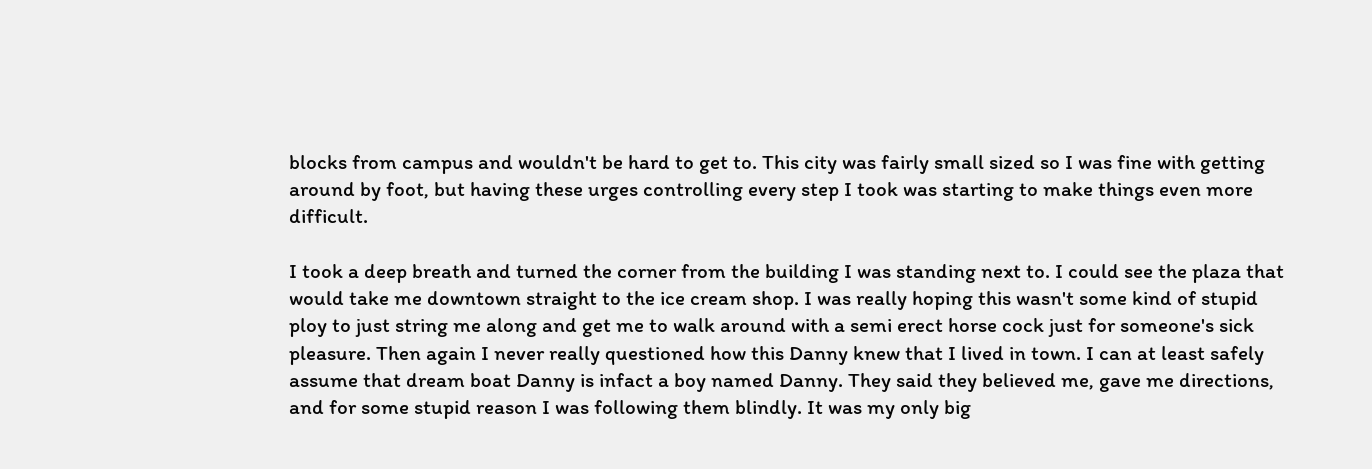blocks from campus and wouldn't be hard to get to. This city was fairly small sized so I was fine with getting around by foot, but having these urges controlling every step I took was starting to make things even more difficult.

I took a deep breath and turned the corner from the building I was standing next to. I could see the plaza that would take me downtown straight to the ice cream shop. I was really hoping this wasn't some kind of stupid ploy to just string me along and get me to walk around with a semi erect horse cock just for someone's sick pleasure. Then again I never really questioned how this Danny knew that I lived in town. I can at least safely assume that dream boat Danny is infact a boy named Danny. They said they believed me, gave me directions, and for some stupid reason I was following them blindly. It was my only big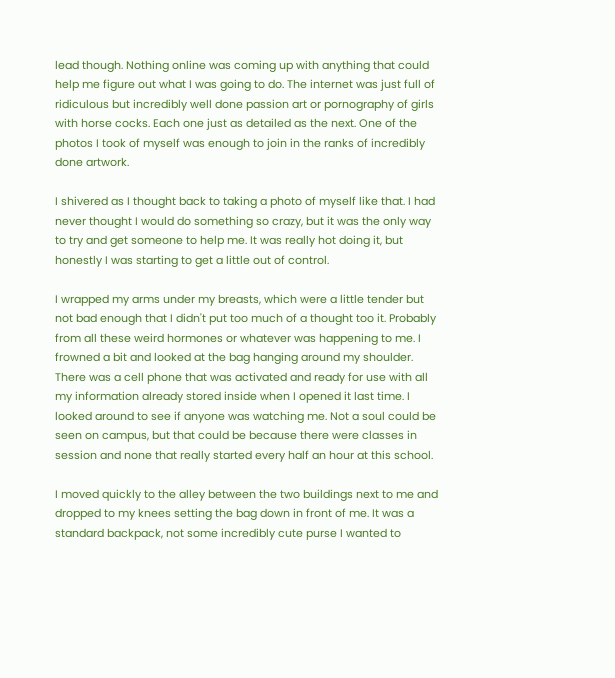lead though. Nothing online was coming up with anything that could help me figure out what I was going to do. The internet was just full of ridiculous but incredibly well done passion art or pornography of girls with horse cocks. Each one just as detailed as the next. One of the photos I took of myself was enough to join in the ranks of incredibly done artwork.

I shivered as I thought back to taking a photo of myself like that. I had never thought I would do something so crazy, but it was the only way to try and get someone to help me. It was really hot doing it, but honestly I was starting to get a little out of control.

I wrapped my arms under my breasts, which were a little tender but not bad enough that I didn't put too much of a thought too it. Probably from all these weird hormones or whatever was happening to me. I frowned a bit and looked at the bag hanging around my shoulder. There was a cell phone that was activated and ready for use with all my information already stored inside when I opened it last time. I looked around to see if anyone was watching me. Not a soul could be seen on campus, but that could be because there were classes in session and none that really started every half an hour at this school.

I moved quickly to the alley between the two buildings next to me and dropped to my knees setting the bag down in front of me. It was a standard backpack, not some incredibly cute purse I wanted to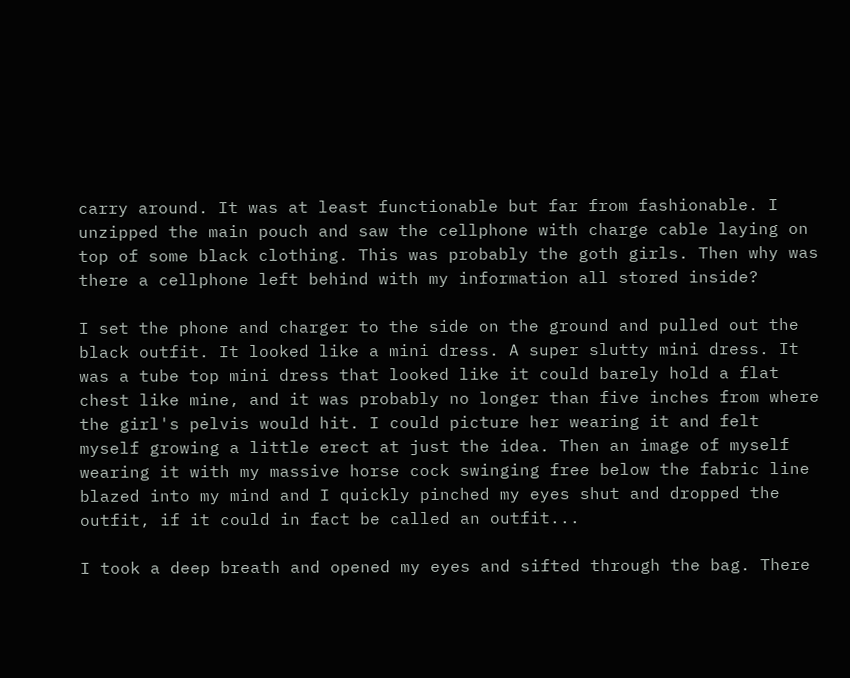carry around. It was at least functionable but far from fashionable. I unzipped the main pouch and saw the cellphone with charge cable laying on top of some black clothing. This was probably the goth girls. Then why was there a cellphone left behind with my information all stored inside?

I set the phone and charger to the side on the ground and pulled out the black outfit. It looked like a mini dress. A super slutty mini dress. It was a tube top mini dress that looked like it could barely hold a flat chest like mine, and it was probably no longer than five inches from where the girl's pelvis would hit. I could picture her wearing it and felt myself growing a little erect at just the idea. Then an image of myself wearing it with my massive horse cock swinging free below the fabric line blazed into my mind and I quickly pinched my eyes shut and dropped the outfit, if it could in fact be called an outfit...

I took a deep breath and opened my eyes and sifted through the bag. There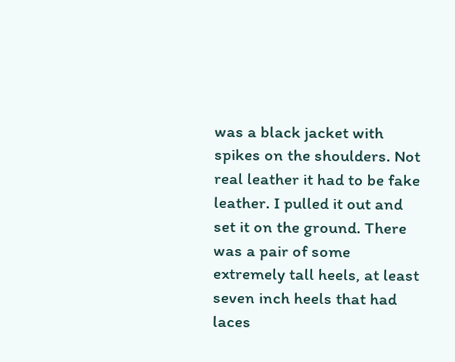was a black jacket with spikes on the shoulders. Not real leather it had to be fake leather. I pulled it out and set it on the ground. There was a pair of some extremely tall heels, at least seven inch heels that had laces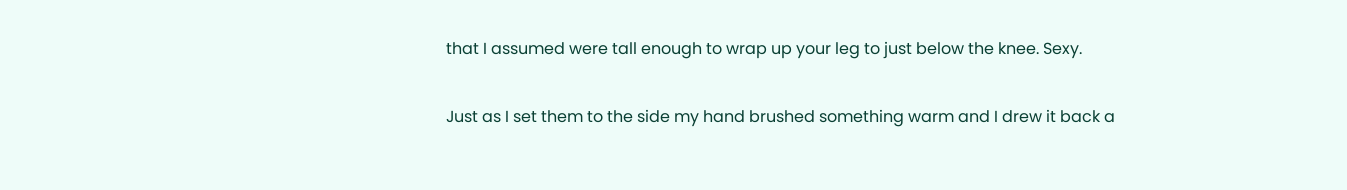that I assumed were tall enough to wrap up your leg to just below the knee. Sexy.

Just as I set them to the side my hand brushed something warm and I drew it back a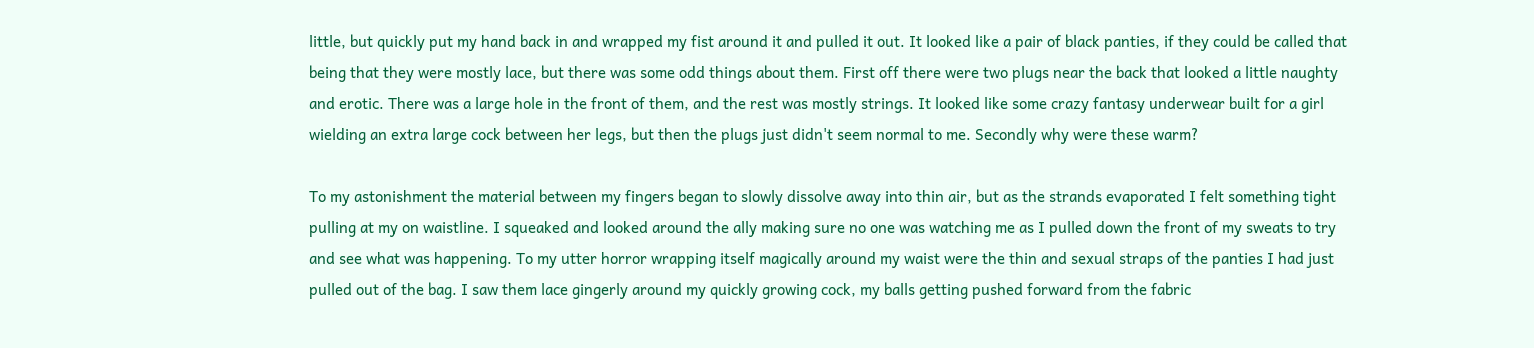little, but quickly put my hand back in and wrapped my fist around it and pulled it out. It looked like a pair of black panties, if they could be called that being that they were mostly lace, but there was some odd things about them. First off there were two plugs near the back that looked a little naughty and erotic. There was a large hole in the front of them, and the rest was mostly strings. It looked like some crazy fantasy underwear built for a girl wielding an extra large cock between her legs, but then the plugs just didn't seem normal to me. Secondly why were these warm?

To my astonishment the material between my fingers began to slowly dissolve away into thin air, but as the strands evaporated I felt something tight pulling at my on waistline. I squeaked and looked around the ally making sure no one was watching me as I pulled down the front of my sweats to try and see what was happening. To my utter horror wrapping itself magically around my waist were the thin and sexual straps of the panties I had just pulled out of the bag. I saw them lace gingerly around my quickly growing cock, my balls getting pushed forward from the fabric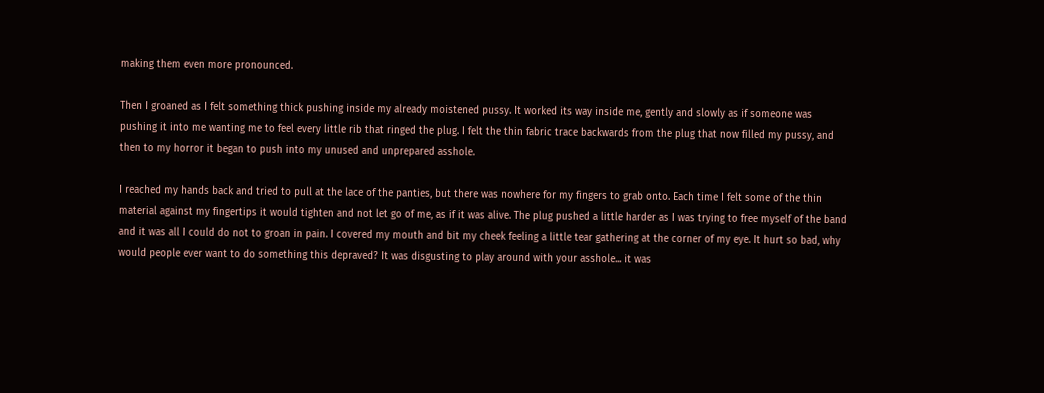making them even more pronounced.

Then I groaned as I felt something thick pushing inside my already moistened pussy. It worked its way inside me, gently and slowly as if someone was pushing it into me wanting me to feel every little rib that ringed the plug. I felt the thin fabric trace backwards from the plug that now filled my pussy, and then to my horror it began to push into my unused and unprepared asshole.

I reached my hands back and tried to pull at the lace of the panties, but there was nowhere for my fingers to grab onto. Each time I felt some of the thin material against my fingertips it would tighten and not let go of me, as if it was alive. The plug pushed a little harder as I was trying to free myself of the band and it was all I could do not to groan in pain. I covered my mouth and bit my cheek feeling a little tear gathering at the corner of my eye. It hurt so bad, why would people ever want to do something this depraved? It was disgusting to play around with your asshole... it was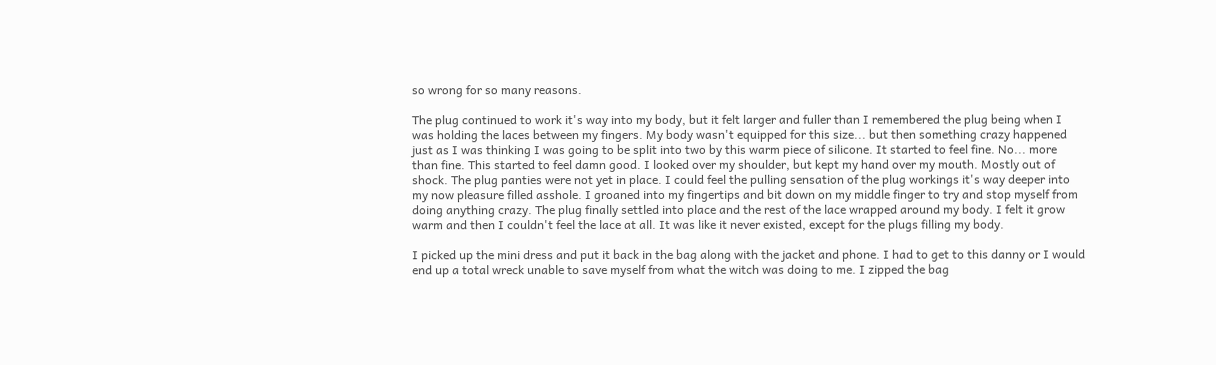so wrong for so many reasons.

The plug continued to work it's way into my body, but it felt larger and fuller than I remembered the plug being when I was holding the laces between my fingers. My body wasn't equipped for this size... but then something crazy happened just as I was thinking I was going to be split into two by this warm piece of silicone. It started to feel fine. No... more than fine. This started to feel damn good. I looked over my shoulder, but kept my hand over my mouth. Mostly out of shock. The plug panties were not yet in place. I could feel the pulling sensation of the plug workings it's way deeper into my now pleasure filled asshole. I groaned into my fingertips and bit down on my middle finger to try and stop myself from doing anything crazy. The plug finally settled into place and the rest of the lace wrapped around my body. I felt it grow warm and then I couldn't feel the lace at all. It was like it never existed, except for the plugs filling my body.

I picked up the mini dress and put it back in the bag along with the jacket and phone. I had to get to this danny or I would end up a total wreck unable to save myself from what the witch was doing to me. I zipped the bag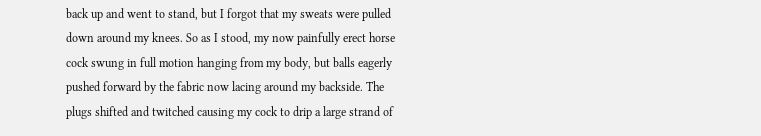back up and went to stand, but I forgot that my sweats were pulled down around my knees. So as I stood, my now painfully erect horse cock swung in full motion hanging from my body, but balls eagerly pushed forward by the fabric now lacing around my backside. The plugs shifted and twitched causing my cock to drip a large strand of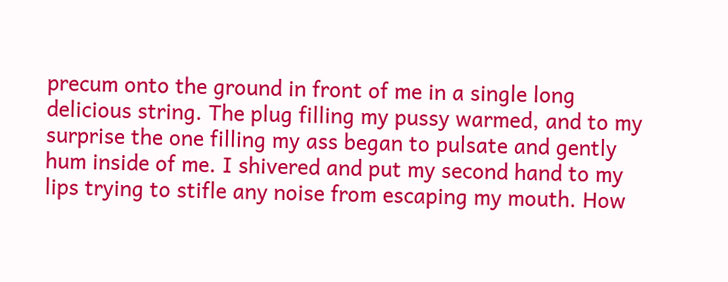precum onto the ground in front of me in a single long delicious string. The plug filling my pussy warmed, and to my surprise the one filling my ass began to pulsate and gently hum inside of me. I shivered and put my second hand to my lips trying to stifle any noise from escaping my mouth. How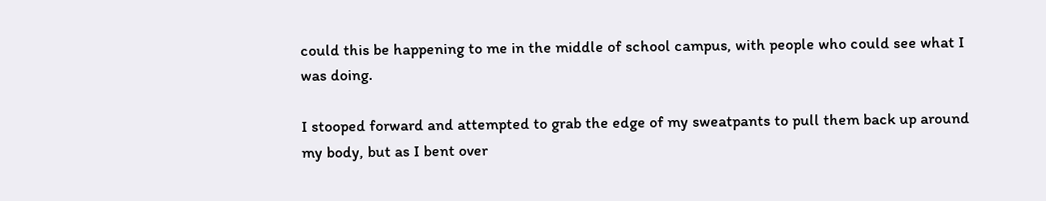could this be happening to me in the middle of school campus, with people who could see what I was doing.

I stooped forward and attempted to grab the edge of my sweatpants to pull them back up around my body, but as I bent over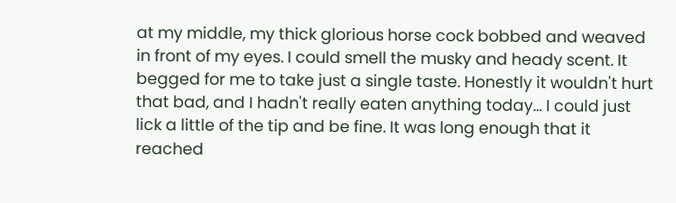at my middle, my thick glorious horse cock bobbed and weaved in front of my eyes. I could smell the musky and heady scent. It begged for me to take just a single taste. Honestly it wouldn't hurt that bad, and I hadn't really eaten anything today... I could just lick a little of the tip and be fine. It was long enough that it reached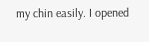my chin easily. I opened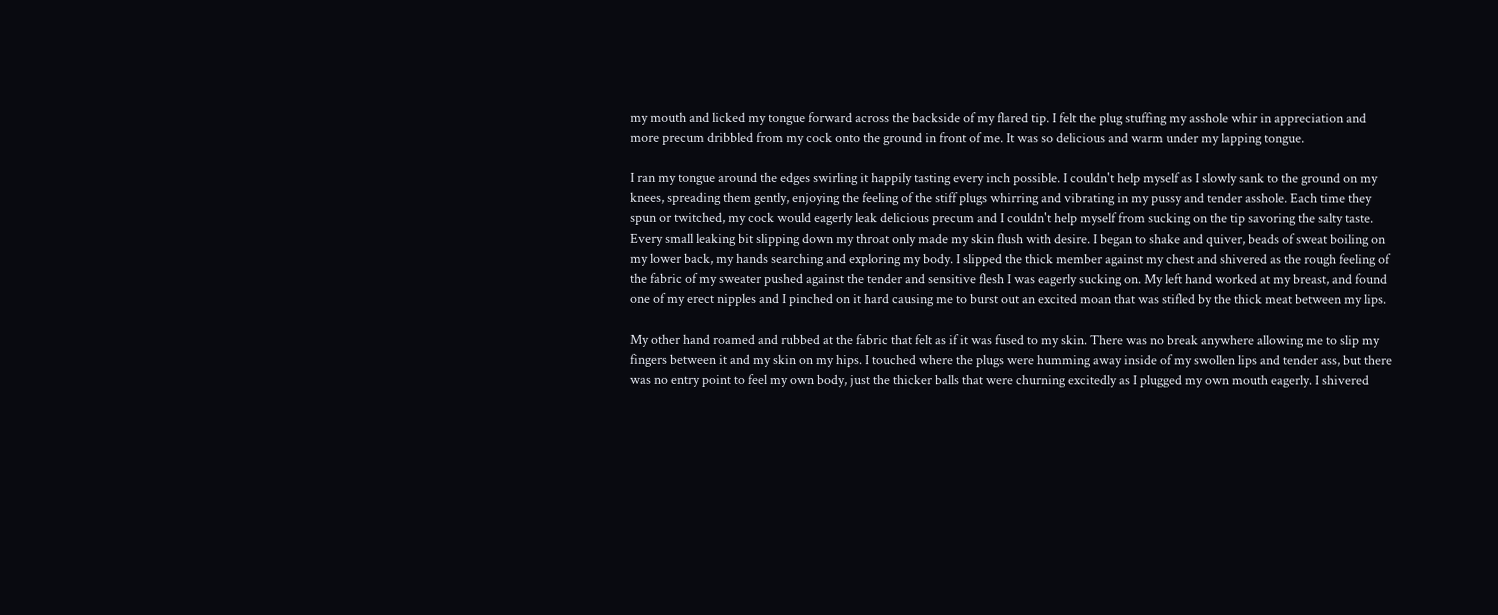my mouth and licked my tongue forward across the backside of my flared tip. I felt the plug stuffing my asshole whir in appreciation and more precum dribbled from my cock onto the ground in front of me. It was so delicious and warm under my lapping tongue.

I ran my tongue around the edges swirling it happily tasting every inch possible. I couldn't help myself as I slowly sank to the ground on my knees, spreading them gently, enjoying the feeling of the stiff plugs whirring and vibrating in my pussy and tender asshole. Each time they spun or twitched, my cock would eagerly leak delicious precum and I couldn't help myself from sucking on the tip savoring the salty taste. Every small leaking bit slipping down my throat only made my skin flush with desire. I began to shake and quiver, beads of sweat boiling on my lower back, my hands searching and exploring my body. I slipped the thick member against my chest and shivered as the rough feeling of the fabric of my sweater pushed against the tender and sensitive flesh I was eagerly sucking on. My left hand worked at my breast, and found one of my erect nipples and I pinched on it hard causing me to burst out an excited moan that was stifled by the thick meat between my lips.

My other hand roamed and rubbed at the fabric that felt as if it was fused to my skin. There was no break anywhere allowing me to slip my fingers between it and my skin on my hips. I touched where the plugs were humming away inside of my swollen lips and tender ass, but there was no entry point to feel my own body, just the thicker balls that were churning excitedly as I plugged my own mouth eagerly. I shivered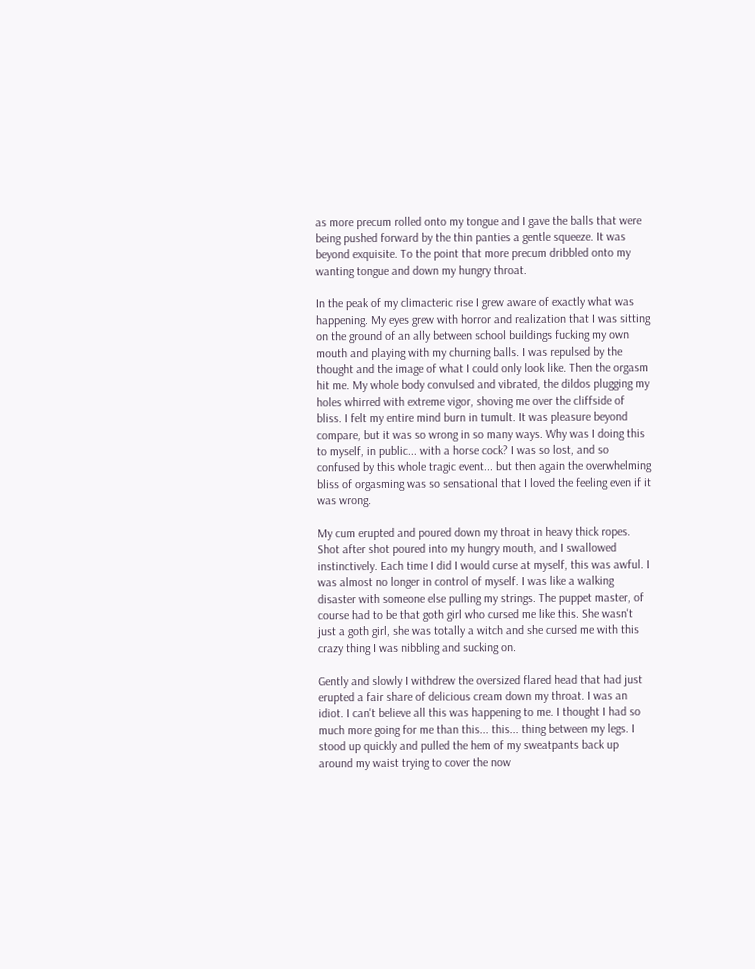as more precum rolled onto my tongue and I gave the balls that were being pushed forward by the thin panties a gentle squeeze. It was beyond exquisite. To the point that more precum dribbled onto my wanting tongue and down my hungry throat.

In the peak of my climacteric rise I grew aware of exactly what was happening. My eyes grew with horror and realization that I was sitting on the ground of an ally between school buildings fucking my own mouth and playing with my churning balls. I was repulsed by the thought and the image of what I could only look like. Then the orgasm hit me. My whole body convulsed and vibrated, the dildos plugging my holes whirred with extreme vigor, shoving me over the cliffside of bliss. I felt my entire mind burn in tumult. It was pleasure beyond compare, but it was so wrong in so many ways. Why was I doing this to myself, in public... with a horse cock? I was so lost, and so confused by this whole tragic event... but then again the overwhelming bliss of orgasming was so sensational that I loved the feeling even if it was wrong.

My cum erupted and poured down my throat in heavy thick ropes. Shot after shot poured into my hungry mouth, and I swallowed instinctively. Each time I did I would curse at myself, this was awful. I was almost no longer in control of myself. I was like a walking disaster with someone else pulling my strings. The puppet master, of course had to be that goth girl who cursed me like this. She wasn't just a goth girl, she was totally a witch and she cursed me with this crazy thing I was nibbling and sucking on.

Gently and slowly I withdrew the oversized flared head that had just erupted a fair share of delicious cream down my throat. I was an idiot. I can't believe all this was happening to me. I thought I had so much more going for me than this... this... thing between my legs. I stood up quickly and pulled the hem of my sweatpants back up around my waist trying to cover the now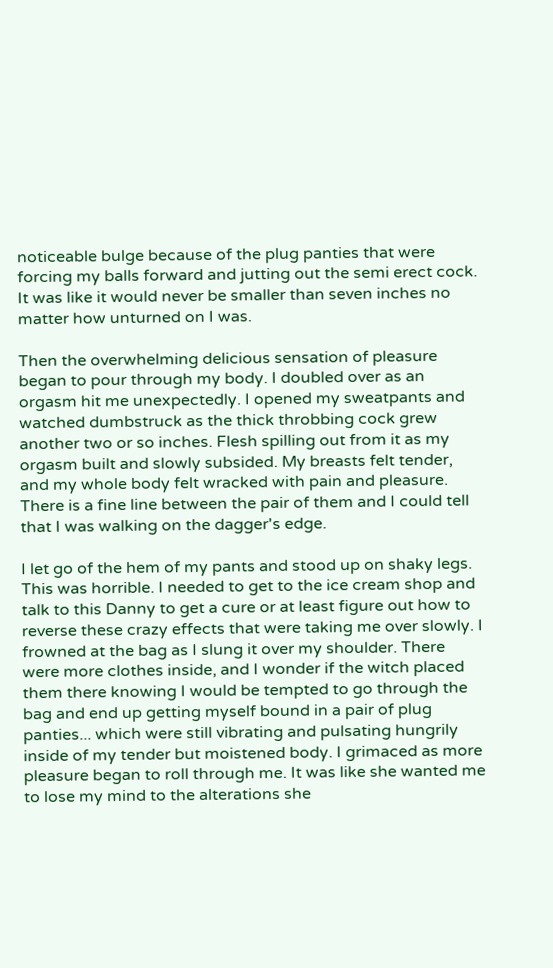noticeable bulge because of the plug panties that were forcing my balls forward and jutting out the semi erect cock. It was like it would never be smaller than seven inches no matter how unturned on I was.

Then the overwhelming delicious sensation of pleasure began to pour through my body. I doubled over as an orgasm hit me unexpectedly. I opened my sweatpants and watched dumbstruck as the thick throbbing cock grew another two or so inches. Flesh spilling out from it as my orgasm built and slowly subsided. My breasts felt tender, and my whole body felt wracked with pain and pleasure. There is a fine line between the pair of them and I could tell that I was walking on the dagger's edge.

I let go of the hem of my pants and stood up on shaky legs. This was horrible. I needed to get to the ice cream shop and talk to this Danny to get a cure or at least figure out how to reverse these crazy effects that were taking me over slowly. I frowned at the bag as I slung it over my shoulder. There were more clothes inside, and I wonder if the witch placed them there knowing I would be tempted to go through the bag and end up getting myself bound in a pair of plug panties... which were still vibrating and pulsating hungrily inside of my tender but moistened body. I grimaced as more pleasure began to roll through me. It was like she wanted me to lose my mind to the alterations she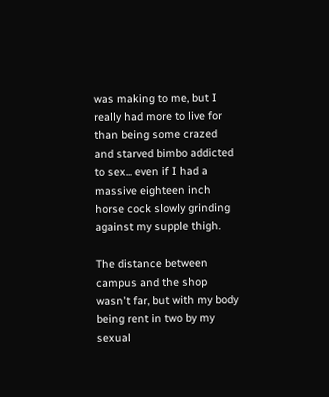was making to me, but I really had more to live for than being some crazed and starved bimbo addicted to sex... even if I had a massive eighteen inch horse cock slowly grinding against my supple thigh.

The distance between campus and the shop wasn't far, but with my body being rent in two by my sexual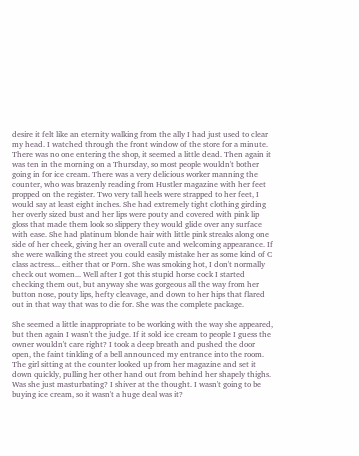desire it felt like an eternity walking from the ally I had just used to clear my head. I watched through the front window of the store for a minute. There was no one entering the shop, it seemed a little dead. Then again it was ten in the morning on a Thursday, so most people wouldn't bother going in for ice cream. There was a very delicious worker manning the counter, who was brazenly reading from Hustler magazine with her feet propped on the register. Two very tall heels were strapped to her feet, I would say at least eight inches. She had extremely tight clothing girding her overly sized bust and her lips were pouty and covered with pink lip gloss that made them look so slippery they would glide over any surface with ease. She had platinum blonde hair with little pink streaks along one side of her cheek, giving her an overall cute and welcoming appearance. If she were walking the street you could easily mistake her as some kind of C class actress... either that or Porn. She was smoking hot, I don't normally check out women... Well after I got this stupid horse cock I started checking them out, but anyway she was gorgeous all the way from her button nose, pouty lips, hefty cleavage, and down to her hips that flared out in that way that was to die for. She was the complete package.

She seemed a little inappropriate to be working with the way she appeared, but then again I wasn't the judge. If it sold ice cream to people I guess the owner wouldn't care right? I took a deep breath and pushed the door open, the faint tinkling of a bell announced my entrance into the room. The girl sitting at the counter looked up from her magazine and set it down quickly, pulling her other hand out from behind her shapely thighs. Was she just masturbating? I shiver at the thought. I wasn't going to be buying ice cream, so it wasn't a huge deal was it?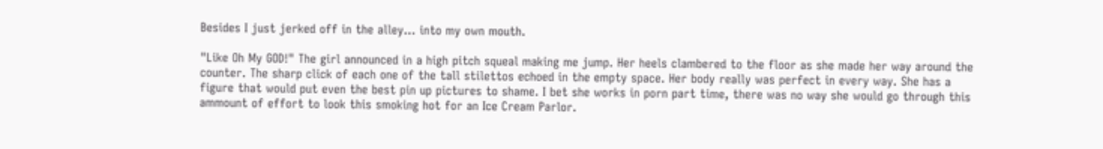Besides I just jerked off in the alley... into my own mouth.

"Like Oh My GOD!" The girl announced in a high pitch squeal making me jump. Her heels clambered to the floor as she made her way around the counter. The sharp click of each one of the tall stilettos echoed in the empty space. Her body really was perfect in every way. She has a figure that would put even the best pin up pictures to shame. I bet she works in porn part time, there was no way she would go through this ammount of effort to look this smoking hot for an Ice Cream Parlor.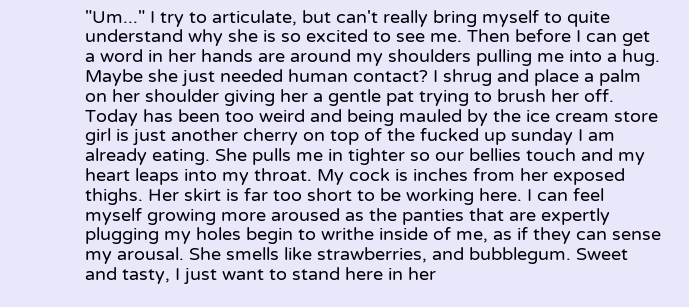"Um..." I try to articulate, but can't really bring myself to quite understand why she is so excited to see me. Then before I can get a word in her hands are around my shoulders pulling me into a hug. Maybe she just needed human contact? I shrug and place a palm on her shoulder giving her a gentle pat trying to brush her off. Today has been too weird and being mauled by the ice cream store girl is just another cherry on top of the fucked up sunday I am already eating. She pulls me in tighter so our bellies touch and my heart leaps into my throat. My cock is inches from her exposed thighs. Her skirt is far too short to be working here. I can feel myself growing more aroused as the panties that are expertly plugging my holes begin to writhe inside of me, as if they can sense my arousal. She smells like strawberries, and bubblegum. Sweet and tasty, I just want to stand here in her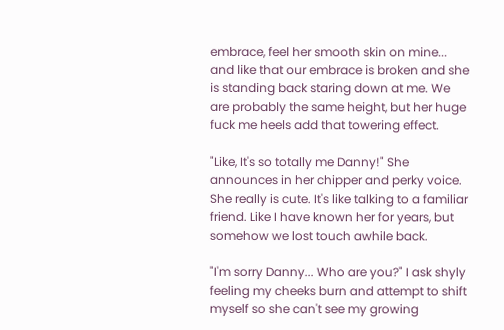embrace, feel her smooth skin on mine... and like that our embrace is broken and she is standing back staring down at me. We are probably the same height, but her huge fuck me heels add that towering effect.

"Like, It's so totally me Danny!" She announces in her chipper and perky voice. She really is cute. It's like talking to a familiar friend. Like I have known her for years, but somehow we lost touch awhile back.

"I'm sorry Danny... Who are you?" I ask shyly feeling my cheeks burn and attempt to shift myself so she can't see my growing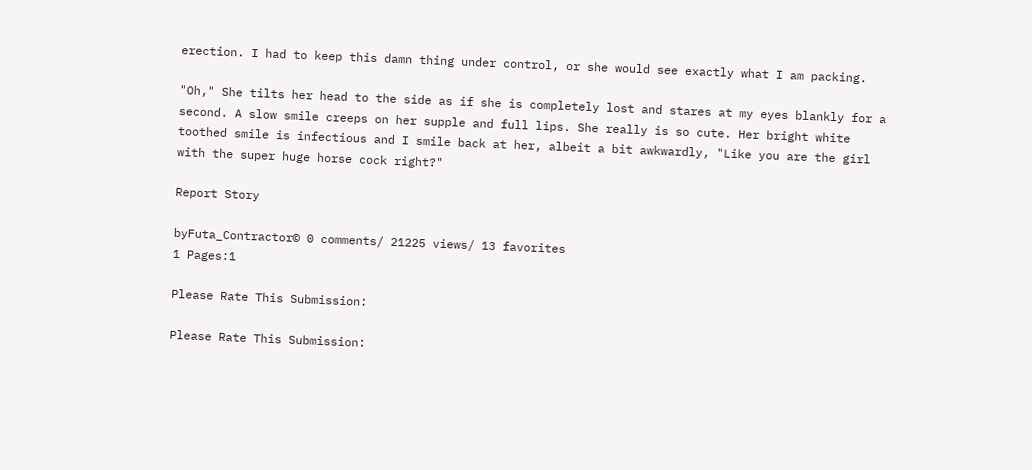erection. I had to keep this damn thing under control, or she would see exactly what I am packing.

"Oh," She tilts her head to the side as if she is completely lost and stares at my eyes blankly for a second. A slow smile creeps on her supple and full lips. She really is so cute. Her bright white toothed smile is infectious and I smile back at her, albeit a bit awkwardly, "Like you are the girl with the super huge horse cock right?"

Report Story

byFuta_Contractor© 0 comments/ 21225 views/ 13 favorites
1 Pages:1

Please Rate This Submission:

Please Rate This Submission: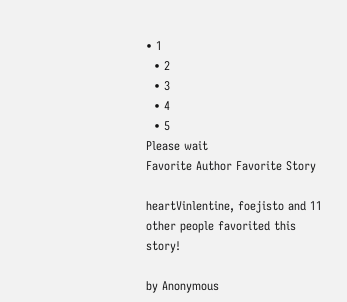• 1
  • 2
  • 3
  • 4
  • 5
Please wait
Favorite Author Favorite Story

heartVinlentine, foejisto and 11 other people favorited this story!

by Anonymous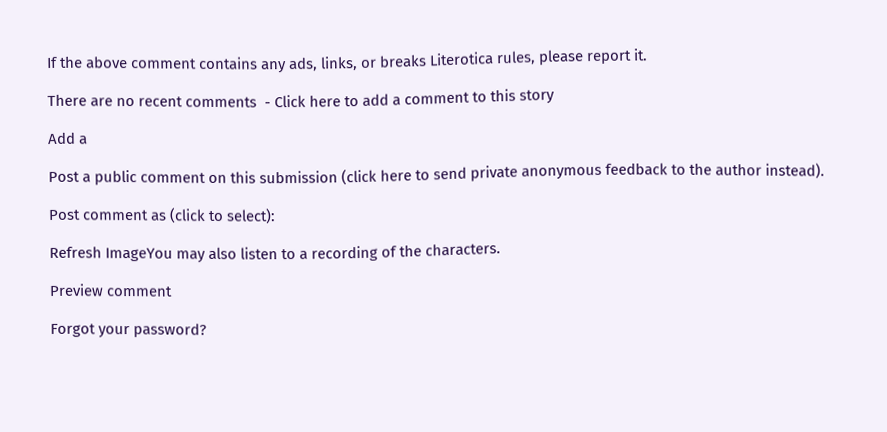If the above comment contains any ads, links, or breaks Literotica rules, please report it.

There are no recent comments  - Click here to add a comment to this story

Add a

Post a public comment on this submission (click here to send private anonymous feedback to the author instead).

Post comment as (click to select):

Refresh ImageYou may also listen to a recording of the characters.

Preview comment

Forgot your password?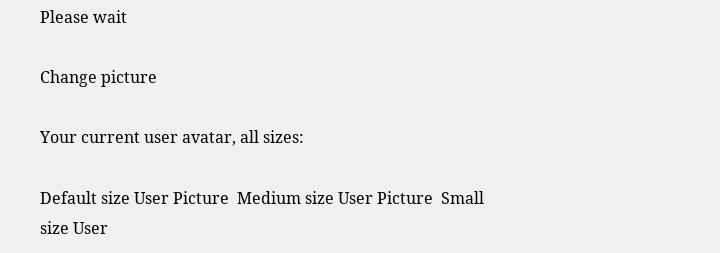Please wait

Change picture

Your current user avatar, all sizes:

Default size User Picture  Medium size User Picture  Small size User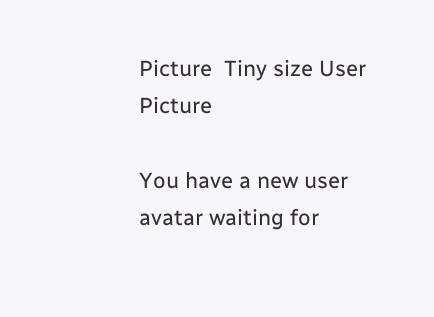Picture  Tiny size User Picture

You have a new user avatar waiting for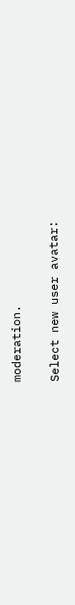moderation.

Select new user avatar: